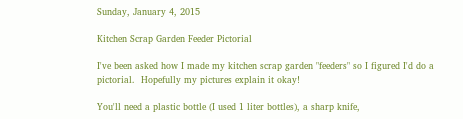Sunday, January 4, 2015

Kitchen Scrap Garden Feeder Pictorial

I've been asked how I made my kitchen scrap garden "feeders" so I figured I'd do a pictorial.  Hopefully my pictures explain it okay!

You'll need a plastic bottle (I used 1 liter bottles), a sharp knife,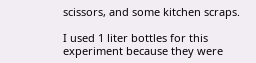scissors, and some kitchen scraps.

I used 1 liter bottles for this experiment because they were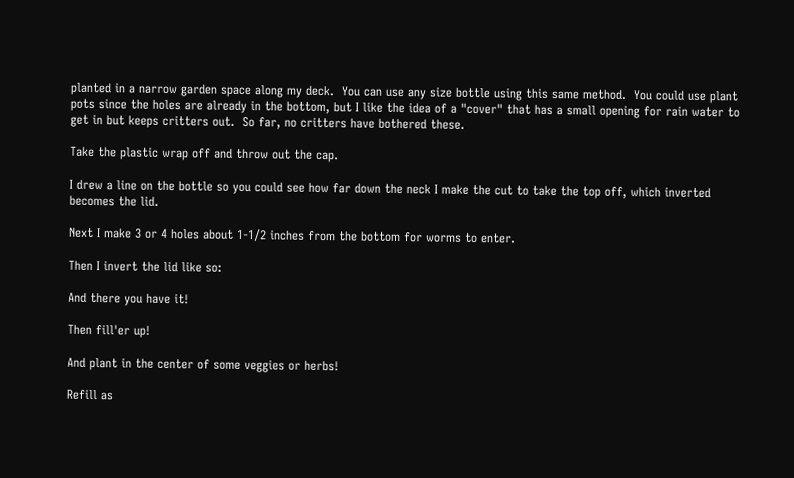planted in a narrow garden space along my deck.  You can use any size bottle using this same method.  You could use plant pots since the holes are already in the bottom, but I like the idea of a "cover" that has a small opening for rain water to get in but keeps critters out.  So far, no critters have bothered these.

Take the plastic wrap off and throw out the cap.

I drew a line on the bottle so you could see how far down the neck I make the cut to take the top off, which inverted becomes the lid.

Next I make 3 or 4 holes about 1-1/2 inches from the bottom for worms to enter.

Then I invert the lid like so:

And there you have it!

Then fill'er up!

And plant in the center of some veggies or herbs!

Refill as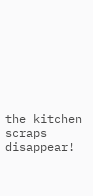the kitchen scraps disappear!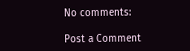No comments:

Post a Comment